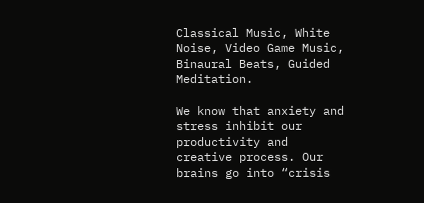Classical Music, White Noise, Video Game Music, Binaural Beats, Guided Meditation.

We know that anxiety and stress inhibit our productivity and creative process. Our brains go into “crisis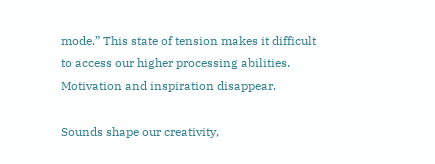mode.” This state of tension makes it difficult to access our higher processing abilities. Motivation and inspiration disappear.

Sounds shape our creativity,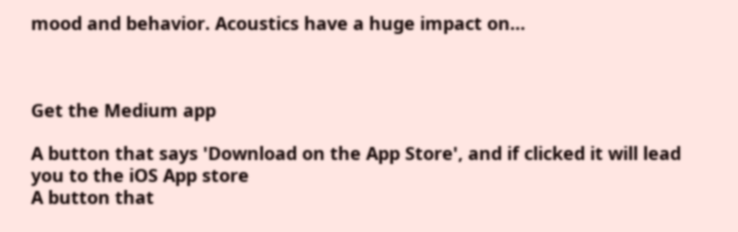mood and behavior. Acoustics have a huge impact on…



Get the Medium app

A button that says 'Download on the App Store', and if clicked it will lead you to the iOS App store
A button that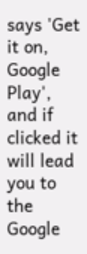says 'Get it on, Google Play', and if clicked it will lead you to the Google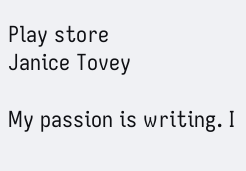Play store
Janice Tovey

My passion is writing. I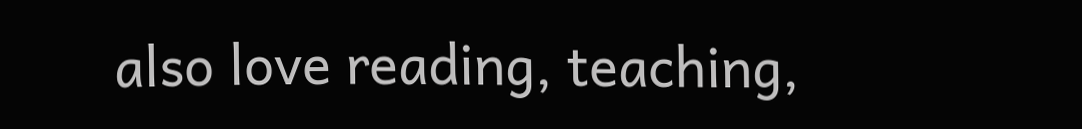also love reading, teaching,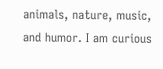animals, nature, music, and humor. I am curious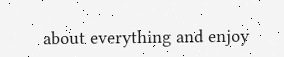about everything and enjoy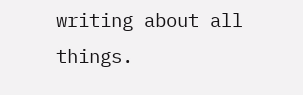writing about all things.